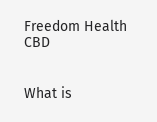Freedom Health CBD


What is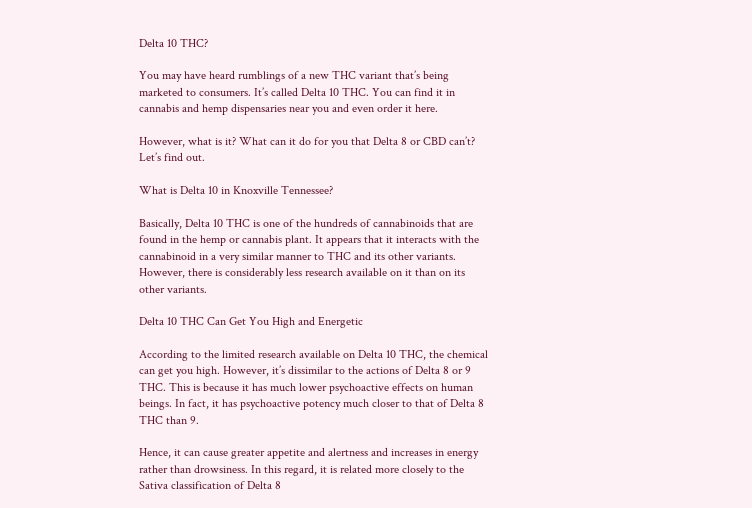Delta 10 THC?

You may have heard rumblings of a new THC variant that’s being marketed to consumers. It’s called Delta 10 THC. You can find it in cannabis and hemp dispensaries near you and even order it here.

However, what is it? What can it do for you that Delta 8 or CBD can’t? Let’s find out.

What is Delta 10 in Knoxville Tennessee?

Basically, Delta 10 THC is one of the hundreds of cannabinoids that are found in the hemp or cannabis plant. It appears that it interacts with the cannabinoid in a very similar manner to THC and its other variants. However, there is considerably less research available on it than on its other variants.

Delta 10 THC Can Get You High and Energetic

According to the limited research available on Delta 10 THC, the chemical can get you high. However, it’s dissimilar to the actions of Delta 8 or 9 THC. This is because it has much lower psychoactive effects on human beings. In fact, it has psychoactive potency much closer to that of Delta 8 THC than 9.

Hence, it can cause greater appetite and alertness and increases in energy rather than drowsiness. In this regard, it is related more closely to the Sativa classification of Delta 8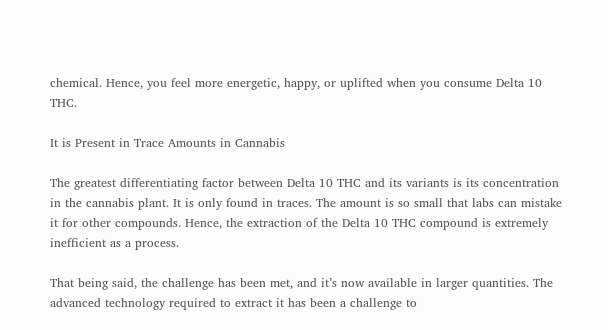chemical. Hence, you feel more energetic, happy, or uplifted when you consume Delta 10 THC.

It is Present in Trace Amounts in Cannabis

The greatest differentiating factor between Delta 10 THC and its variants is its concentration in the cannabis plant. It is only found in traces. The amount is so small that labs can mistake it for other compounds. Hence, the extraction of the Delta 10 THC compound is extremely inefficient as a process.

That being said, the challenge has been met, and it’s now available in larger quantities. The advanced technology required to extract it has been a challenge to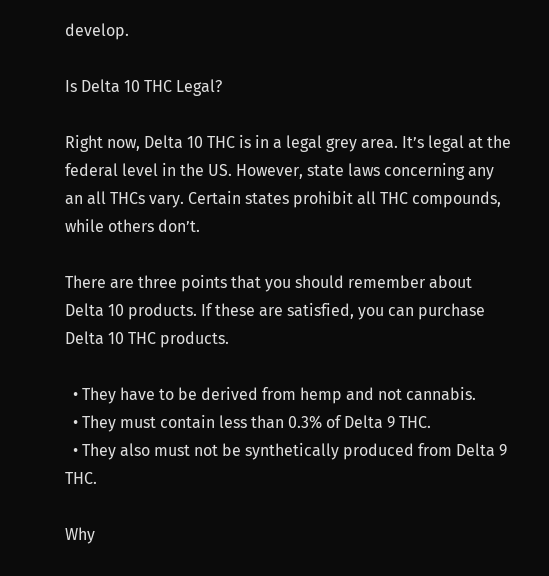develop.

Is Delta 10 THC Legal?

Right now, Delta 10 THC is in a legal grey area. It’s legal at the federal level in the US. However, state laws concerning any an all THCs vary. Certain states prohibit all THC compounds, while others don’t.

There are three points that you should remember about Delta 10 products. If these are satisfied, you can purchase Delta 10 THC products.

  • They have to be derived from hemp and not cannabis.
  • They must contain less than 0.3% of Delta 9 THC.
  • They also must not be synthetically produced from Delta 9 THC.

Why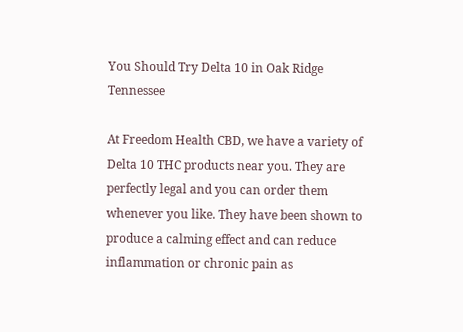You Should Try Delta 10 in Oak Ridge Tennessee

At Freedom Health CBD, we have a variety of Delta 10 THC products near you. They are perfectly legal and you can order them whenever you like. They have been shown to produce a calming effect and can reduce inflammation or chronic pain as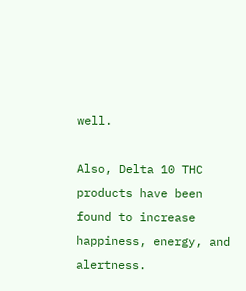well.

Also, Delta 10 THC products have been found to increase happiness, energy, and alertness.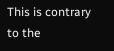This is contrary to the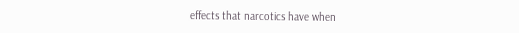effects that narcotics have when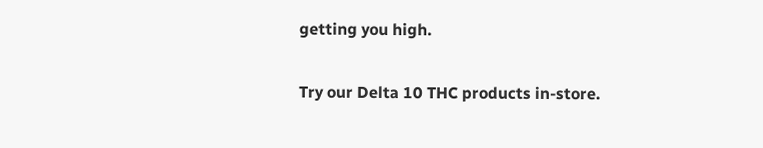getting you high.

Try our Delta 10 THC products in-store.